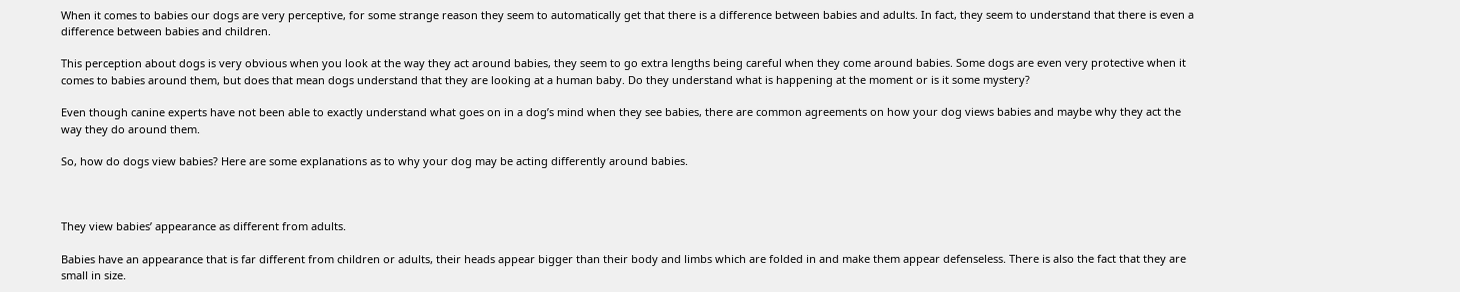When it comes to babies our dogs are very perceptive, for some strange reason they seem to automatically get that there is a difference between babies and adults. In fact, they seem to understand that there is even a difference between babies and children.

This perception about dogs is very obvious when you look at the way they act around babies, they seem to go extra lengths being careful when they come around babies. Some dogs are even very protective when it comes to babies around them, but does that mean dogs understand that they are looking at a human baby. Do they understand what is happening at the moment or is it some mystery?

Even though canine experts have not been able to exactly understand what goes on in a dog’s mind when they see babies, there are common agreements on how your dog views babies and maybe why they act the way they do around them.

So, how do dogs view babies? Here are some explanations as to why your dog may be acting differently around babies.



They view babies’ appearance as different from adults.

Babies have an appearance that is far different from children or adults, their heads appear bigger than their body and limbs which are folded in and make them appear defenseless. There is also the fact that they are small in size.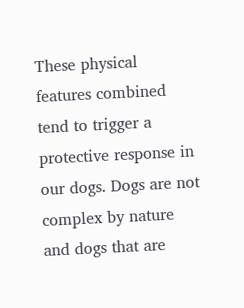These physical features combined tend to trigger a protective response in our dogs. Dogs are not complex by nature and dogs that are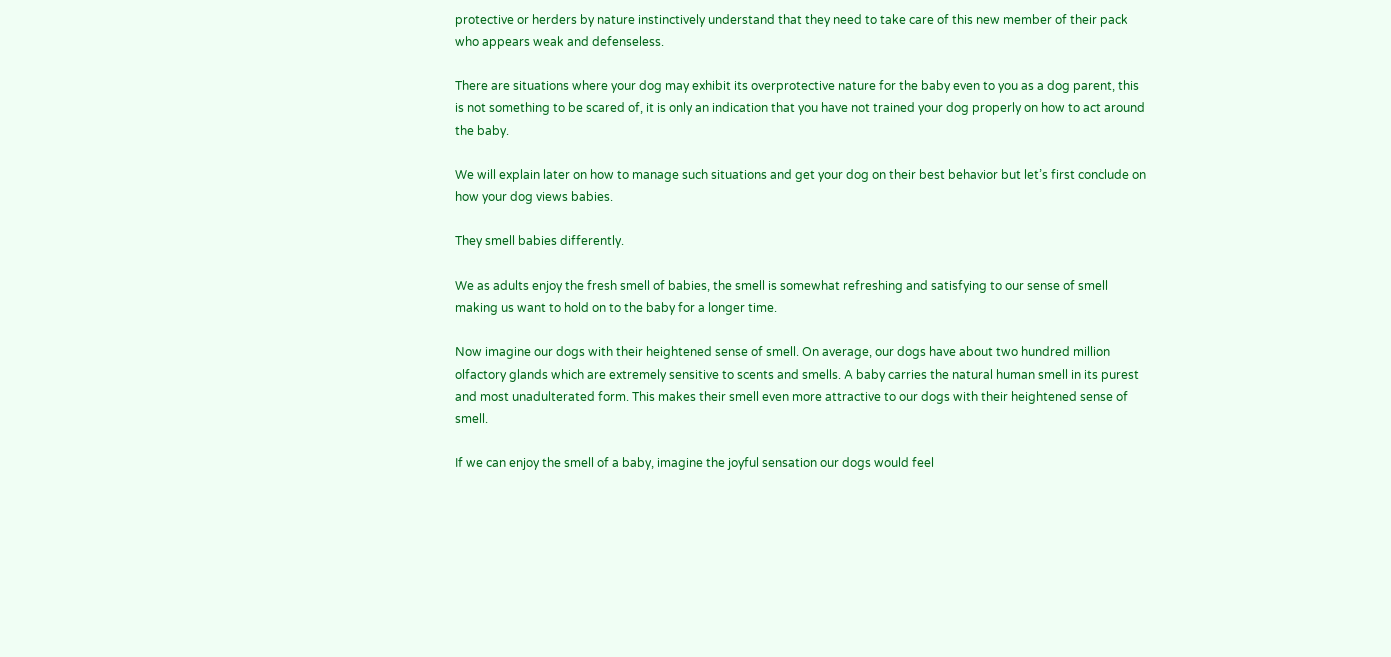protective or herders by nature instinctively understand that they need to take care of this new member of their pack who appears weak and defenseless.

There are situations where your dog may exhibit its overprotective nature for the baby even to you as a dog parent, this is not something to be scared of, it is only an indication that you have not trained your dog properly on how to act around the baby.

We will explain later on how to manage such situations and get your dog on their best behavior but let’s first conclude on how your dog views babies.

They smell babies differently.

We as adults enjoy the fresh smell of babies, the smell is somewhat refreshing and satisfying to our sense of smell making us want to hold on to the baby for a longer time.

Now imagine our dogs with their heightened sense of smell. On average, our dogs have about two hundred million olfactory glands which are extremely sensitive to scents and smells. A baby carries the natural human smell in its purest and most unadulterated form. This makes their smell even more attractive to our dogs with their heightened sense of smell.

If we can enjoy the smell of a baby, imagine the joyful sensation our dogs would feel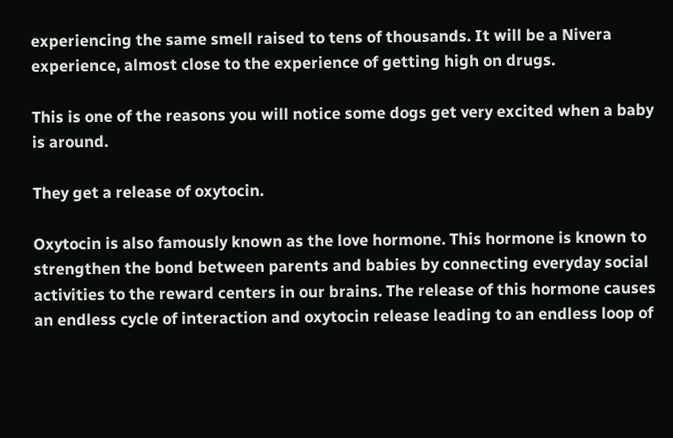experiencing the same smell raised to tens of thousands. It will be a Nivera experience, almost close to the experience of getting high on drugs.

This is one of the reasons you will notice some dogs get very excited when a baby is around.

They get a release of oxytocin.

Oxytocin is also famously known as the love hormone. This hormone is known to strengthen the bond between parents and babies by connecting everyday social activities to the reward centers in our brains. The release of this hormone causes an endless cycle of interaction and oxytocin release leading to an endless loop of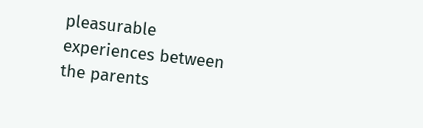pleasurable experiences between the parents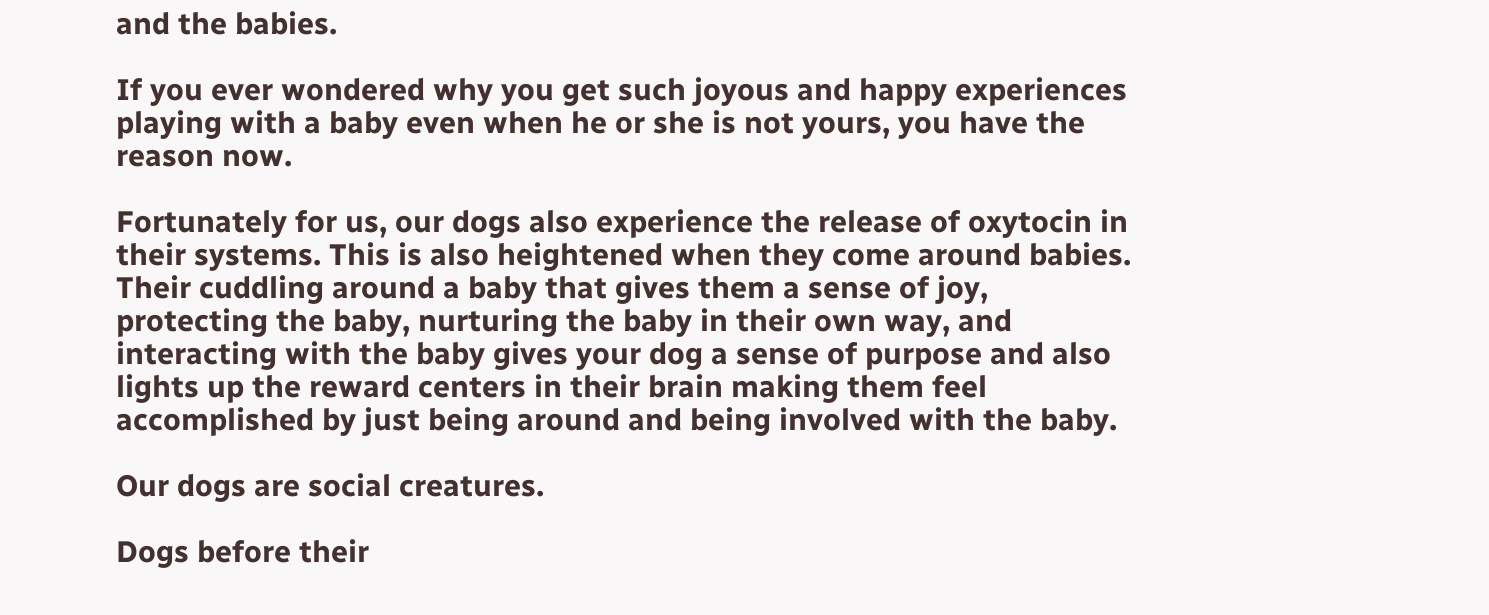and the babies.

If you ever wondered why you get such joyous and happy experiences playing with a baby even when he or she is not yours, you have the reason now.

Fortunately for us, our dogs also experience the release of oxytocin in their systems. This is also heightened when they come around babies. Their cuddling around a baby that gives them a sense of joy, protecting the baby, nurturing the baby in their own way, and interacting with the baby gives your dog a sense of purpose and also lights up the reward centers in their brain making them feel accomplished by just being around and being involved with the baby.

Our dogs are social creatures.

Dogs before their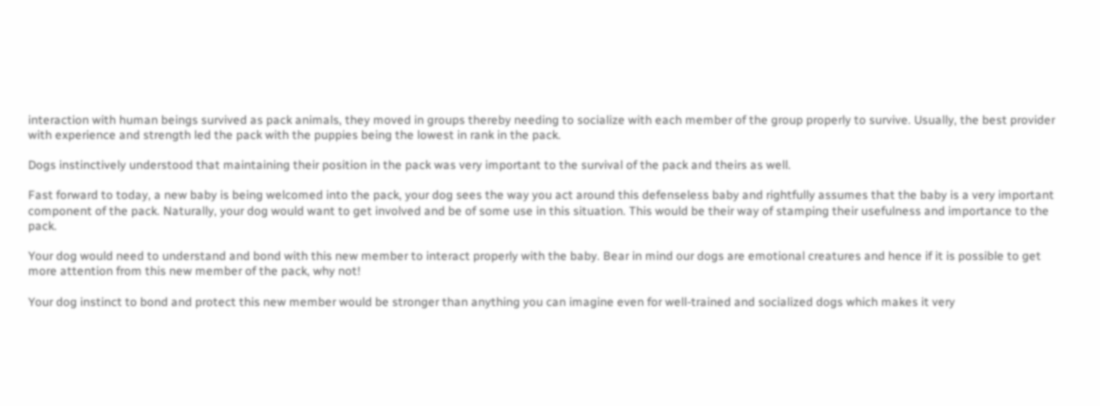interaction with human beings survived as pack animals, they moved in groups thereby needing to socialize with each member of the group properly to survive. Usually, the best provider with experience and strength led the pack with the puppies being the lowest in rank in the pack.

Dogs instinctively understood that maintaining their position in the pack was very important to the survival of the pack and theirs as well.

Fast forward to today, a new baby is being welcomed into the pack, your dog sees the way you act around this defenseless baby and rightfully assumes that the baby is a very important component of the pack. Naturally, your dog would want to get involved and be of some use in this situation. This would be their way of stamping their usefulness and importance to the pack.

Your dog would need to understand and bond with this new member to interact properly with the baby. Bear in mind our dogs are emotional creatures and hence if it is possible to get more attention from this new member of the pack, why not!

Your dog instinct to bond and protect this new member would be stronger than anything you can imagine even for well-trained and socialized dogs which makes it very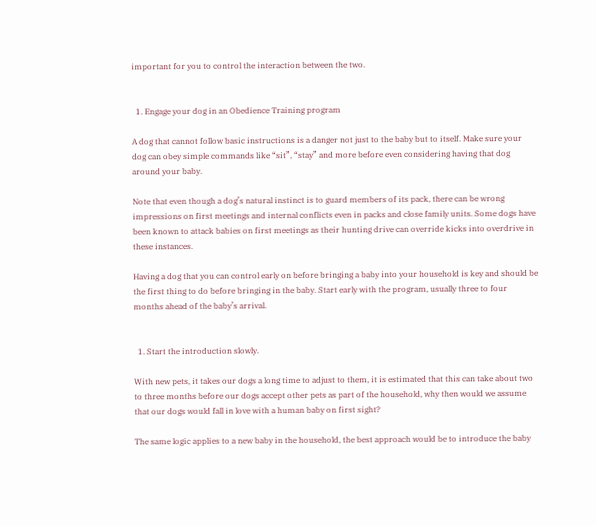important for you to control the interaction between the two.


  1. Engage your dog in an Obedience Training program

A dog that cannot follow basic instructions is a danger not just to the baby but to itself. Make sure your dog can obey simple commands like “sit”, “stay” and more before even considering having that dog around your baby.

Note that even though a dog’s natural instinct is to guard members of its pack, there can be wrong impressions on first meetings and internal conflicts even in packs and close family units. Some dogs have been known to attack babies on first meetings as their hunting drive can override kicks into overdrive in these instances.

Having a dog that you can control early on before bringing a baby into your household is key and should be the first thing to do before bringing in the baby. Start early with the program, usually three to four months ahead of the baby’s arrival.


  1. Start the introduction slowly.

With new pets, it takes our dogs a long time to adjust to them, it is estimated that this can take about two to three months before our dogs accept other pets as part of the household, why then would we assume that our dogs would fall in love with a human baby on first sight?

The same logic applies to a new baby in the household, the best approach would be to introduce the baby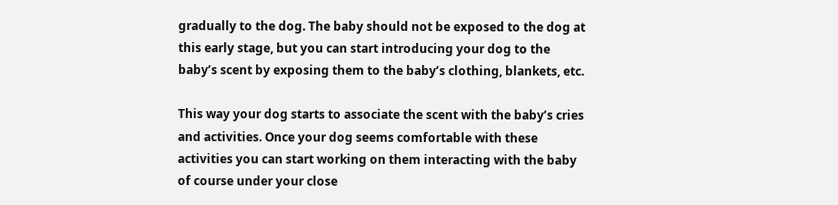gradually to the dog. The baby should not be exposed to the dog at this early stage, but you can start introducing your dog to the baby’s scent by exposing them to the baby’s clothing, blankets, etc.

This way your dog starts to associate the scent with the baby’s cries and activities. Once your dog seems comfortable with these activities you can start working on them interacting with the baby of course under your close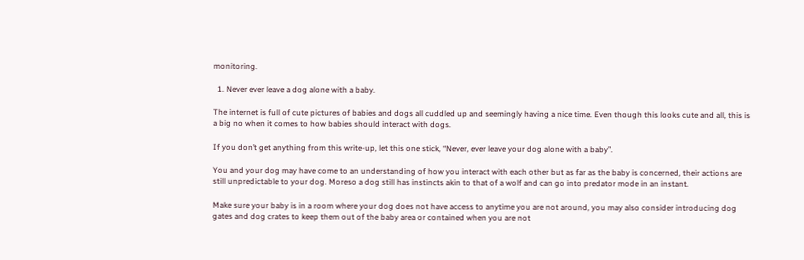monitoring.

  1. Never ever leave a dog alone with a baby.

The internet is full of cute pictures of babies and dogs all cuddled up and seemingly having a nice time. Even though this looks cute and all, this is a big no when it comes to how babies should interact with dogs.

If you don’t get anything from this write-up, let this one stick, “Never, ever leave your dog alone with a baby”.

You and your dog may have come to an understanding of how you interact with each other but as far as the baby is concerned, their actions are still unpredictable to your dog. Moreso a dog still has instincts akin to that of a wolf and can go into predator mode in an instant.

Make sure your baby is in a room where your dog does not have access to anytime you are not around, you may also consider introducing dog gates and dog crates to keep them out of the baby area or contained when you are not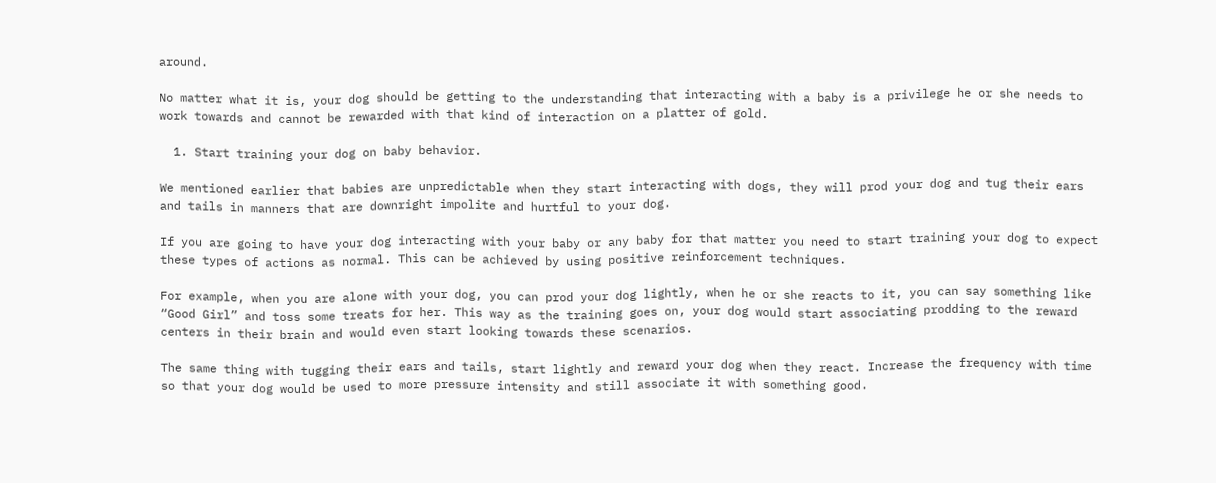around.

No matter what it is, your dog should be getting to the understanding that interacting with a baby is a privilege he or she needs to work towards and cannot be rewarded with that kind of interaction on a platter of gold.

  1. Start training your dog on baby behavior.

We mentioned earlier that babies are unpredictable when they start interacting with dogs, they will prod your dog and tug their ears and tails in manners that are downright impolite and hurtful to your dog.

If you are going to have your dog interacting with your baby or any baby for that matter you need to start training your dog to expect these types of actions as normal. This can be achieved by using positive reinforcement techniques.

For example, when you are alone with your dog, you can prod your dog lightly, when he or she reacts to it, you can say something like “Good Girl” and toss some treats for her. This way as the training goes on, your dog would start associating prodding to the reward centers in their brain and would even start looking towards these scenarios.

The same thing with tugging their ears and tails, start lightly and reward your dog when they react. Increase the frequency with time so that your dog would be used to more pressure intensity and still associate it with something good.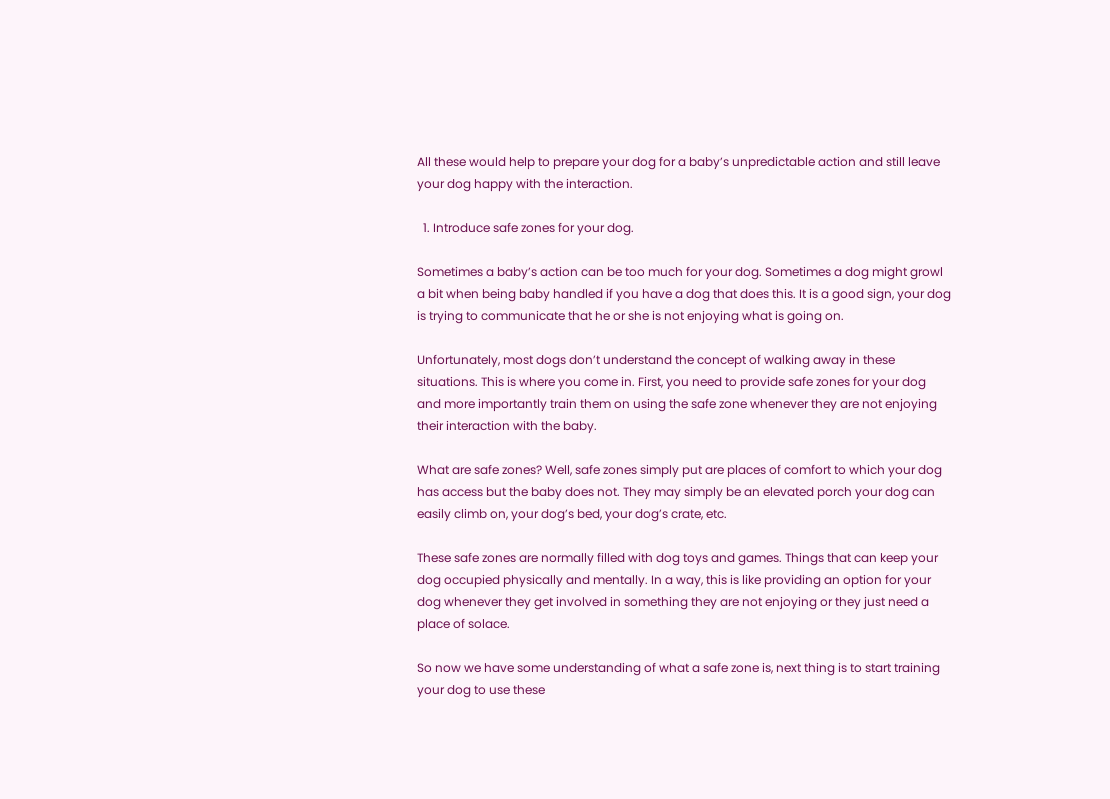All these would help to prepare your dog for a baby’s unpredictable action and still leave your dog happy with the interaction.

  1. Introduce safe zones for your dog.

Sometimes a baby’s action can be too much for your dog. Sometimes a dog might growl a bit when being baby handled if you have a dog that does this. It is a good sign, your dog is trying to communicate that he or she is not enjoying what is going on.

Unfortunately, most dogs don’t understand the concept of walking away in these situations. This is where you come in. First, you need to provide safe zones for your dog and more importantly train them on using the safe zone whenever they are not enjoying their interaction with the baby.

What are safe zones? Well, safe zones simply put are places of comfort to which your dog has access but the baby does not. They may simply be an elevated porch your dog can easily climb on, your dog’s bed, your dog’s crate, etc.

These safe zones are normally filled with dog toys and games. Things that can keep your dog occupied physically and mentally. In a way, this is like providing an option for your dog whenever they get involved in something they are not enjoying or they just need a place of solace.

So now we have some understanding of what a safe zone is, next thing is to start training your dog to use these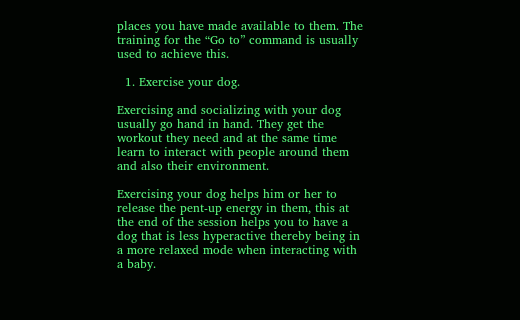places you have made available to them. The training for the “Go to” command is usually used to achieve this.

  1. Exercise your dog.

Exercising and socializing with your dog usually go hand in hand. They get the workout they need and at the same time learn to interact with people around them and also their environment.

Exercising your dog helps him or her to release the pent-up energy in them, this at the end of the session helps you to have a dog that is less hyperactive thereby being in a more relaxed mode when interacting with a baby.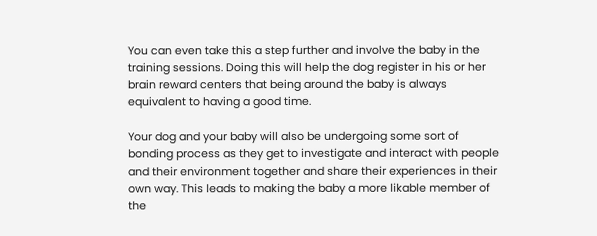You can even take this a step further and involve the baby in the training sessions. Doing this will help the dog register in his or her brain reward centers that being around the baby is always equivalent to having a good time.

Your dog and your baby will also be undergoing some sort of bonding process as they get to investigate and interact with people and their environment together and share their experiences in their own way. This leads to making the baby a more likable member of the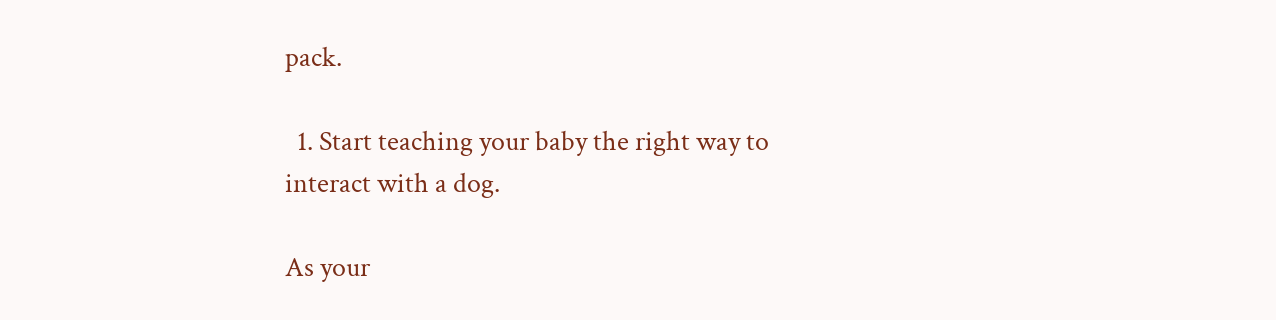pack.

  1. Start teaching your baby the right way to interact with a dog.

As your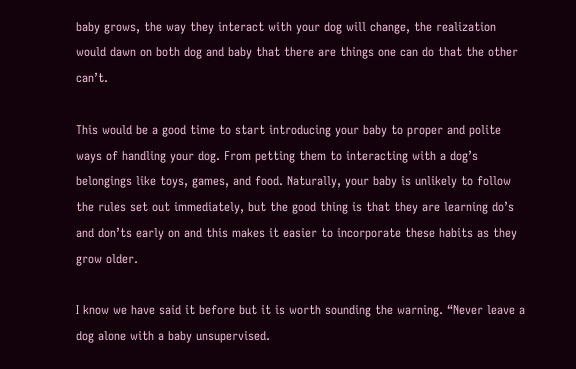baby grows, the way they interact with your dog will change, the realization would dawn on both dog and baby that there are things one can do that the other can’t.

This would be a good time to start introducing your baby to proper and polite ways of handling your dog. From petting them to interacting with a dog’s belongings like toys, games, and food. Naturally, your baby is unlikely to follow the rules set out immediately, but the good thing is that they are learning do’s and don’ts early on and this makes it easier to incorporate these habits as they grow older.

I know we have said it before but it is worth sounding the warning. “Never leave a dog alone with a baby unsupervised.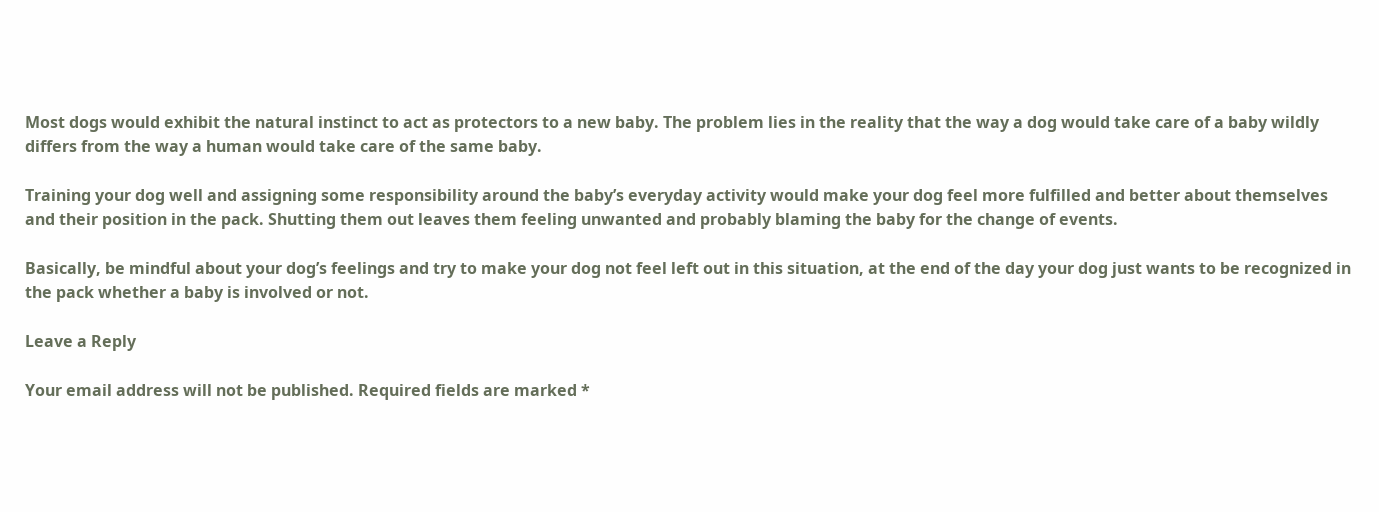Most dogs would exhibit the natural instinct to act as protectors to a new baby. The problem lies in the reality that the way a dog would take care of a baby wildly differs from the way a human would take care of the same baby.

Training your dog well and assigning some responsibility around the baby’s everyday activity would make your dog feel more fulfilled and better about themselves and their position in the pack. Shutting them out leaves them feeling unwanted and probably blaming the baby for the change of events.

Basically, be mindful about your dog’s feelings and try to make your dog not feel left out in this situation, at the end of the day your dog just wants to be recognized in the pack whether a baby is involved or not.

Leave a Reply

Your email address will not be published. Required fields are marked *